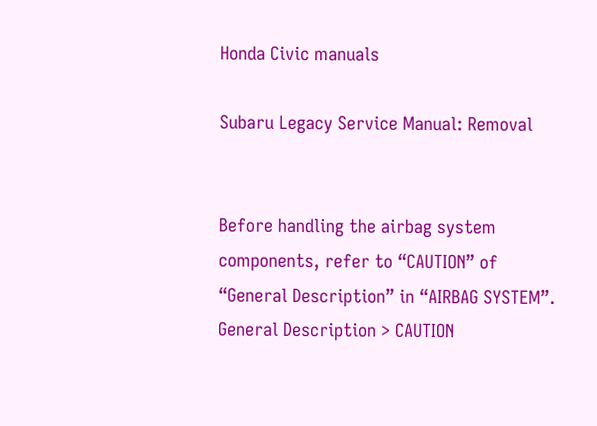Honda Civic manuals

Subaru Legacy Service Manual: Removal


Before handling the airbag system components, refer to “CAUTION” of “General Description” in “AIRBAG SYSTEM”. General Description > CAUTION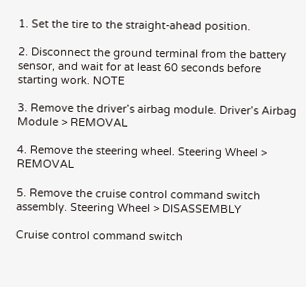1. Set the tire to the straight-ahead position.

2. Disconnect the ground terminal from the battery sensor, and wait for at least 60 seconds before starting work. NOTE

3. Remove the driver’s airbag module. Driver’s Airbag Module > REMOVAL

4. Remove the steering wheel. Steering Wheel > REMOVAL

5. Remove the cruise control command switch assembly. Steering Wheel > DISASSEMBLY

Cruise control command switch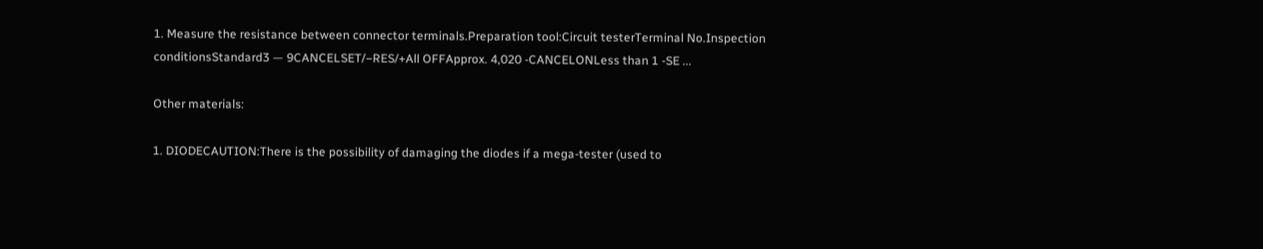1. Measure the resistance between connector terminals.Preparation tool:Circuit testerTerminal No.Inspection conditionsStandard3 — 9CANCELSET/−RES/+All OFFApprox. 4,020 -CANCELONLess than 1 -SE ...

Other materials:

1. DIODECAUTION:There is the possibility of damaging the diodes if a mega-tester (used to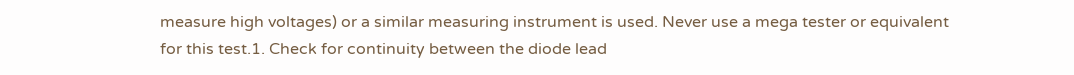measure high voltages) or a similar measuring instrument is used. Never use a mega tester or equivalent for this test.1. Check for continuity between the diode lead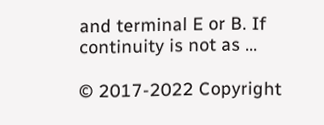and terminal E or B. If continuity is not as ...

© 2017-2022 Copyright